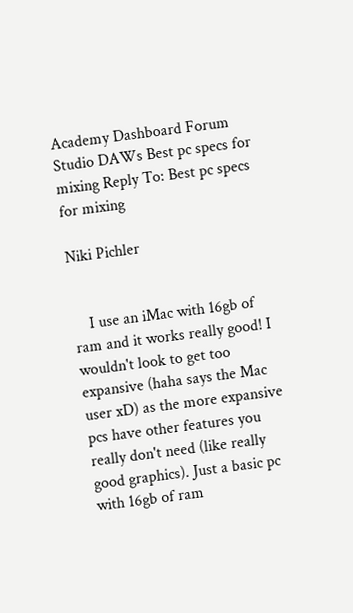Academy Dashboard Forum Studio DAWs Best pc specs for mixing Reply To: Best pc specs for mixing

Niki Pichler


    I use an iMac with 16gb of ram and it works really good! I wouldn't look to get too expansive (haha says the Mac user xD) as the more expansive pcs have other features you really don't need (like really good graphics). Just a basic pc with 16gb of ram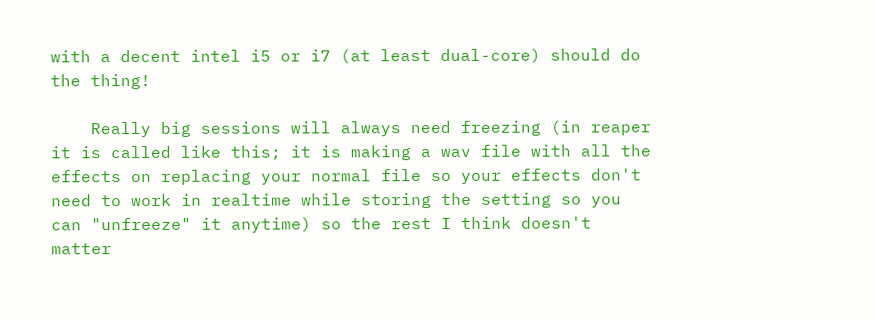with a decent intel i5 or i7 (at least dual-core) should do the thing!

    Really big sessions will always need freezing (in reaper it is called like this; it is making a wav file with all the effects on replacing your normal file so your effects don't need to work in realtime while storing the setting so you can "unfreeze" it anytime) so the rest I think doesn't matter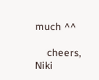much ^^

    cheers, Niki